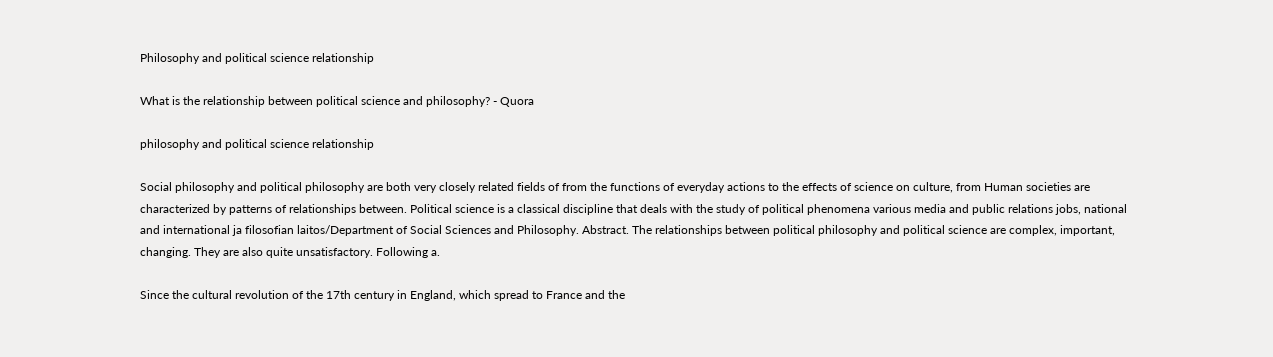Philosophy and political science relationship

What is the relationship between political science and philosophy? - Quora

philosophy and political science relationship

Social philosophy and political philosophy are both very closely related fields of from the functions of everyday actions to the effects of science on culture, from Human societies are characterized by patterns of relationships between. Political science is a classical discipline that deals with the study of political phenomena various media and public relations jobs, national and international ja filosofian laitos/Department of Social Sciences and Philosophy. Abstract. The relationships between political philosophy and political science are complex, important, changing. They are also quite unsatisfactory. Following a.

Since the cultural revolution of the 17th century in England, which spread to France and the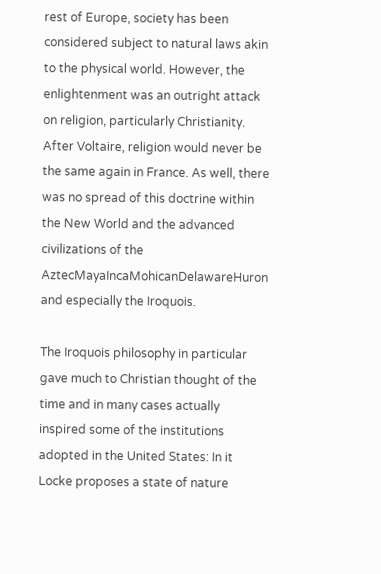rest of Europe, society has been considered subject to natural laws akin to the physical world. However, the enlightenment was an outright attack on religion, particularly Christianity. After Voltaire, religion would never be the same again in France. As well, there was no spread of this doctrine within the New World and the advanced civilizations of the AztecMayaIncaMohicanDelawareHuron and especially the Iroquois.

The Iroquois philosophy in particular gave much to Christian thought of the time and in many cases actually inspired some of the institutions adopted in the United States: In it Locke proposes a state of nature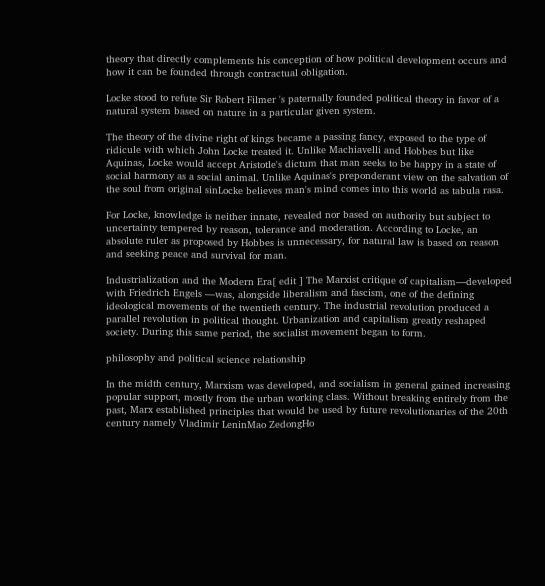theory that directly complements his conception of how political development occurs and how it can be founded through contractual obligation.

Locke stood to refute Sir Robert Filmer 's paternally founded political theory in favor of a natural system based on nature in a particular given system.

The theory of the divine right of kings became a passing fancy, exposed to the type of ridicule with which John Locke treated it. Unlike Machiavelli and Hobbes but like Aquinas, Locke would accept Aristotle's dictum that man seeks to be happy in a state of social harmony as a social animal. Unlike Aquinas's preponderant view on the salvation of the soul from original sinLocke believes man's mind comes into this world as tabula rasa.

For Locke, knowledge is neither innate, revealed nor based on authority but subject to uncertainty tempered by reason, tolerance and moderation. According to Locke, an absolute ruler as proposed by Hobbes is unnecessary, for natural law is based on reason and seeking peace and survival for man.

Industrialization and the Modern Era[ edit ] The Marxist critique of capitalism—developed with Friedrich Engels —was, alongside liberalism and fascism, one of the defining ideological movements of the twentieth century. The industrial revolution produced a parallel revolution in political thought. Urbanization and capitalism greatly reshaped society. During this same period, the socialist movement began to form.

philosophy and political science relationship

In the midth century, Marxism was developed, and socialism in general gained increasing popular support, mostly from the urban working class. Without breaking entirely from the past, Marx established principles that would be used by future revolutionaries of the 20th century namely Vladimir LeninMao ZedongHo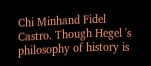Chi Minhand Fidel Castro. Though Hegel 's philosophy of history is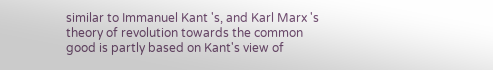similar to Immanuel Kant 's, and Karl Marx 's theory of revolution towards the common good is partly based on Kant's view of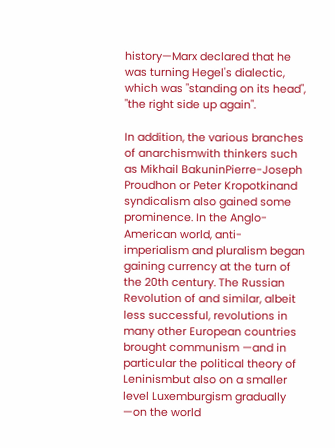history—Marx declared that he was turning Hegel's dialectic, which was "standing on its head", "the right side up again".

In addition, the various branches of anarchismwith thinkers such as Mikhail BakuninPierre-Joseph Proudhon or Peter Kropotkinand syndicalism also gained some prominence. In the Anglo-American world, anti-imperialism and pluralism began gaining currency at the turn of the 20th century. The Russian Revolution of and similar, albeit less successful, revolutions in many other European countries brought communism —and in particular the political theory of Leninismbut also on a smaller level Luxemburgism gradually —on the world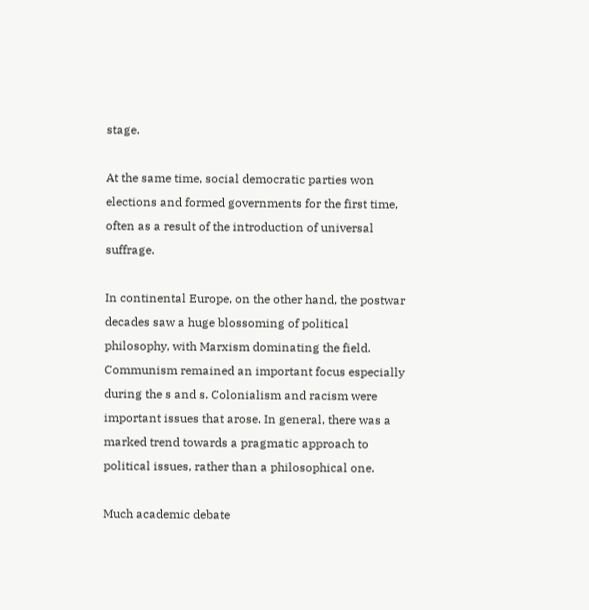stage.

At the same time, social democratic parties won elections and formed governments for the first time, often as a result of the introduction of universal suffrage.

In continental Europe, on the other hand, the postwar decades saw a huge blossoming of political philosophy, with Marxism dominating the field. Communism remained an important focus especially during the s and s. Colonialism and racism were important issues that arose. In general, there was a marked trend towards a pragmatic approach to political issues, rather than a philosophical one.

Much academic debate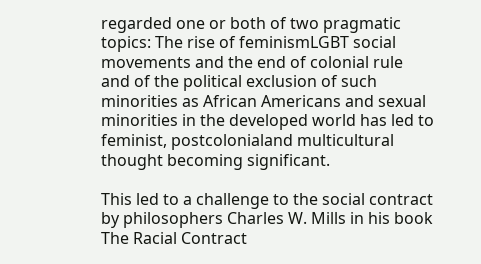regarded one or both of two pragmatic topics: The rise of feminismLGBT social movements and the end of colonial rule and of the political exclusion of such minorities as African Americans and sexual minorities in the developed world has led to feminist, postcolonialand multicultural thought becoming significant.

This led to a challenge to the social contract by philosophers Charles W. Mills in his book The Racial Contract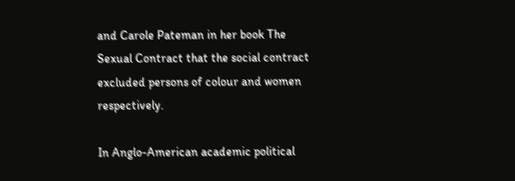and Carole Pateman in her book The Sexual Contract that the social contract excluded persons of colour and women respectively.

In Anglo-American academic political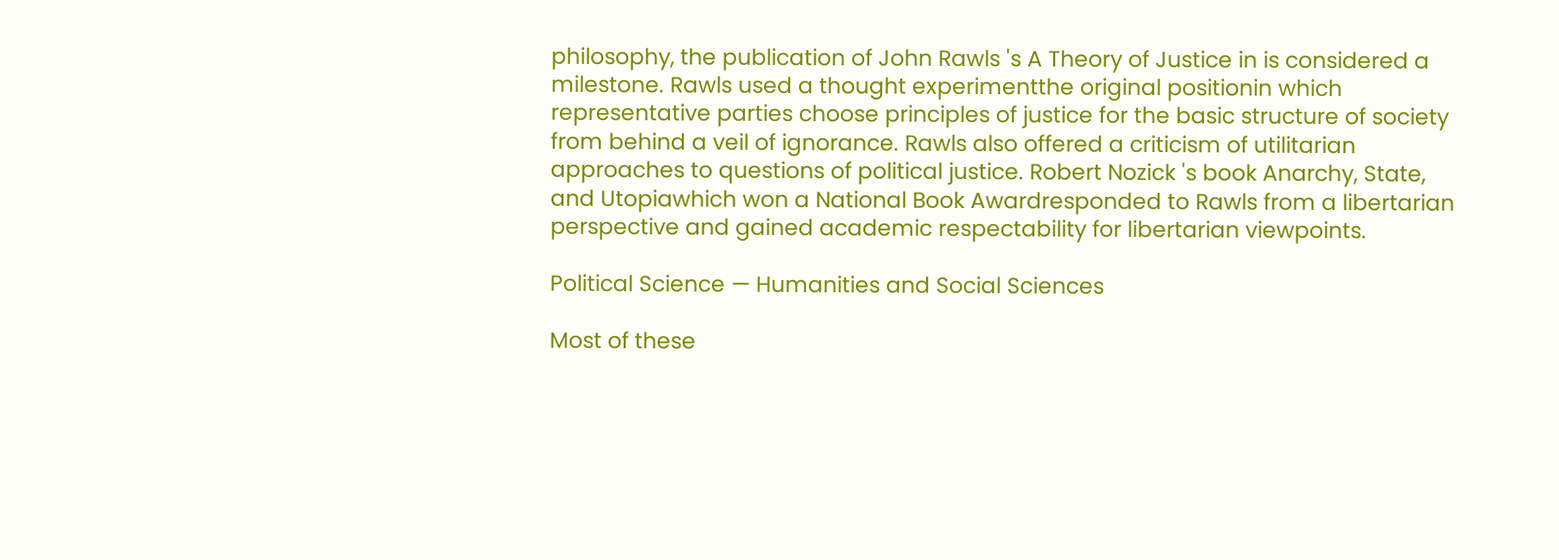philosophy, the publication of John Rawls 's A Theory of Justice in is considered a milestone. Rawls used a thought experimentthe original positionin which representative parties choose principles of justice for the basic structure of society from behind a veil of ignorance. Rawls also offered a criticism of utilitarian approaches to questions of political justice. Robert Nozick 's book Anarchy, State, and Utopiawhich won a National Book Awardresponded to Rawls from a libertarian perspective and gained academic respectability for libertarian viewpoints.

Political Science — Humanities and Social Sciences

Most of these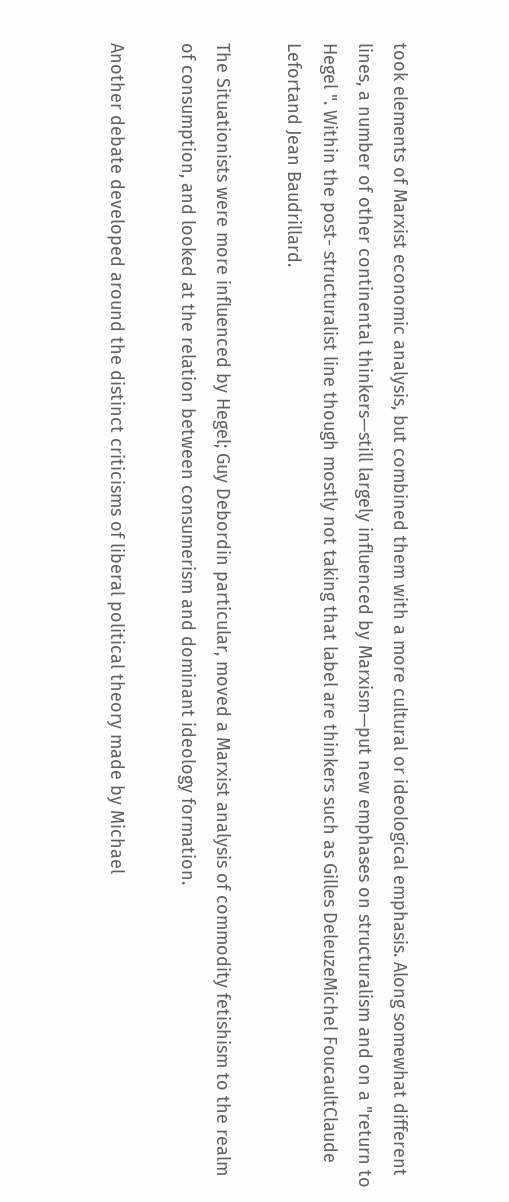took elements of Marxist economic analysis, but combined them with a more cultural or ideological emphasis. Along somewhat different lines, a number of other continental thinkers—still largely influenced by Marxism—put new emphases on structuralism and on a "return to Hegel ". Within the post- structuralist line though mostly not taking that label are thinkers such as Gilles DeleuzeMichel FoucaultClaude Lefortand Jean Baudrillard.

The Situationists were more influenced by Hegel; Guy Debordin particular, moved a Marxist analysis of commodity fetishism to the realm of consumption, and looked at the relation between consumerism and dominant ideology formation.

Another debate developed around the distinct criticisms of liberal political theory made by Michael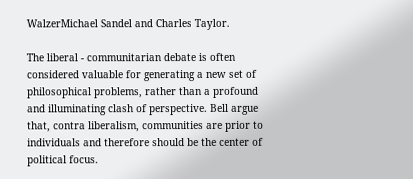WalzerMichael Sandel and Charles Taylor.

The liberal - communitarian debate is often considered valuable for generating a new set of philosophical problems, rather than a profound and illuminating clash of perspective. Bell argue that, contra liberalism, communities are prior to individuals and therefore should be the center of political focus.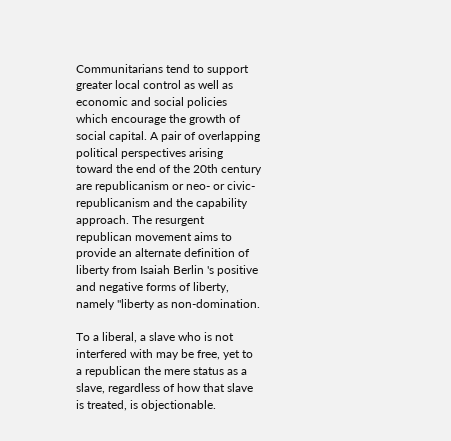Communitarians tend to support greater local control as well as economic and social policies which encourage the growth of social capital. A pair of overlapping political perspectives arising toward the end of the 20th century are republicanism or neo- or civic-republicanism and the capability approach. The resurgent republican movement aims to provide an alternate definition of liberty from Isaiah Berlin 's positive and negative forms of liberty, namely "liberty as non-domination.

To a liberal, a slave who is not interfered with may be free, yet to a republican the mere status as a slave, regardless of how that slave is treated, is objectionable.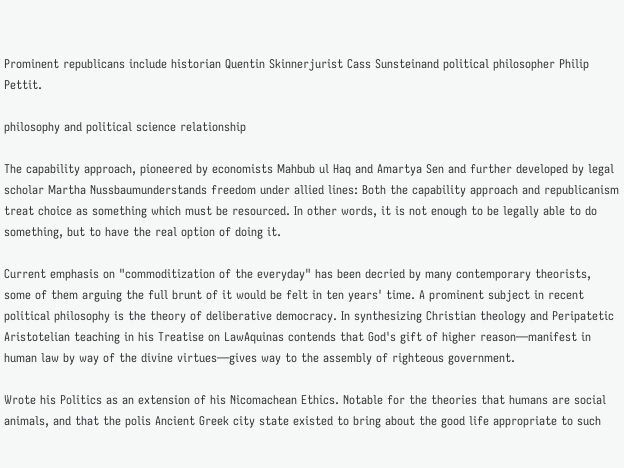Prominent republicans include historian Quentin Skinnerjurist Cass Sunsteinand political philosopher Philip Pettit.

philosophy and political science relationship

The capability approach, pioneered by economists Mahbub ul Haq and Amartya Sen and further developed by legal scholar Martha Nussbaumunderstands freedom under allied lines: Both the capability approach and republicanism treat choice as something which must be resourced. In other words, it is not enough to be legally able to do something, but to have the real option of doing it.

Current emphasis on "commoditization of the everyday" has been decried by many contemporary theorists, some of them arguing the full brunt of it would be felt in ten years' time. A prominent subject in recent political philosophy is the theory of deliberative democracy. In synthesizing Christian theology and Peripatetic Aristotelian teaching in his Treatise on LawAquinas contends that God's gift of higher reason—manifest in human law by way of the divine virtues—gives way to the assembly of righteous government.

Wrote his Politics as an extension of his Nicomachean Ethics. Notable for the theories that humans are social animals, and that the polis Ancient Greek city state existed to bring about the good life appropriate to such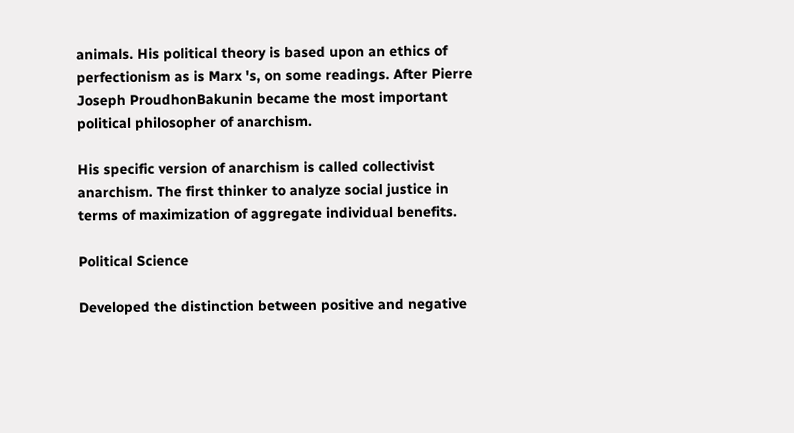animals. His political theory is based upon an ethics of perfectionism as is Marx 's, on some readings. After Pierre Joseph ProudhonBakunin became the most important political philosopher of anarchism.

His specific version of anarchism is called collectivist anarchism. The first thinker to analyze social justice in terms of maximization of aggregate individual benefits.

Political Science

Developed the distinction between positive and negative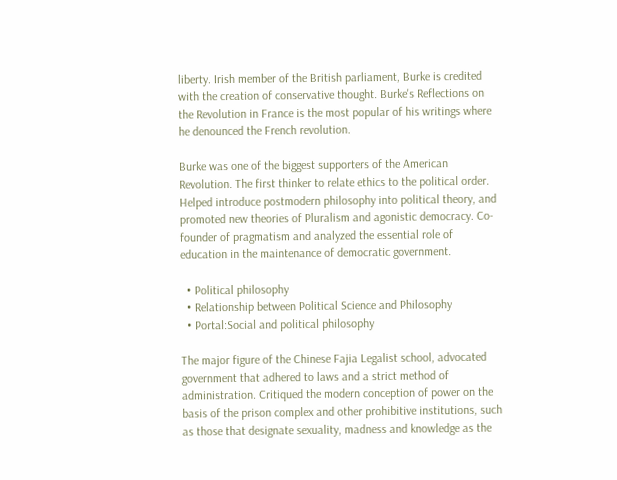liberty. Irish member of the British parliament, Burke is credited with the creation of conservative thought. Burke's Reflections on the Revolution in France is the most popular of his writings where he denounced the French revolution.

Burke was one of the biggest supporters of the American Revolution. The first thinker to relate ethics to the political order. Helped introduce postmodern philosophy into political theory, and promoted new theories of Pluralism and agonistic democracy. Co-founder of pragmatism and analyzed the essential role of education in the maintenance of democratic government.

  • Political philosophy
  • Relationship between Political Science and Philosophy
  • Portal:Social and political philosophy

The major figure of the Chinese Fajia Legalist school, advocated government that adhered to laws and a strict method of administration. Critiqued the modern conception of power on the basis of the prison complex and other prohibitive institutions, such as those that designate sexuality, madness and knowledge as the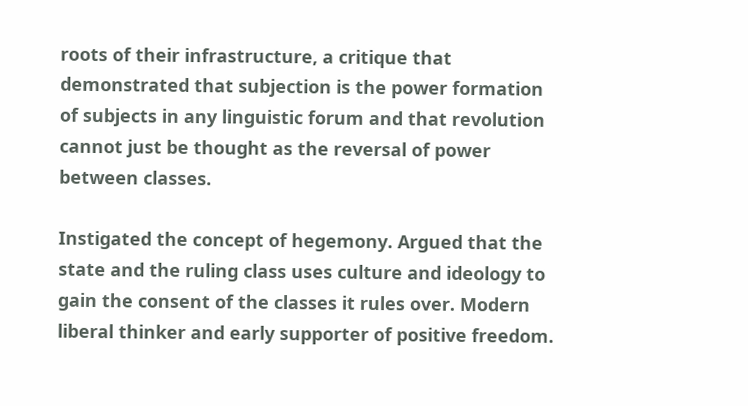roots of their infrastructure, a critique that demonstrated that subjection is the power formation of subjects in any linguistic forum and that revolution cannot just be thought as the reversal of power between classes.

Instigated the concept of hegemony. Argued that the state and the ruling class uses culture and ideology to gain the consent of the classes it rules over. Modern liberal thinker and early supporter of positive freedom.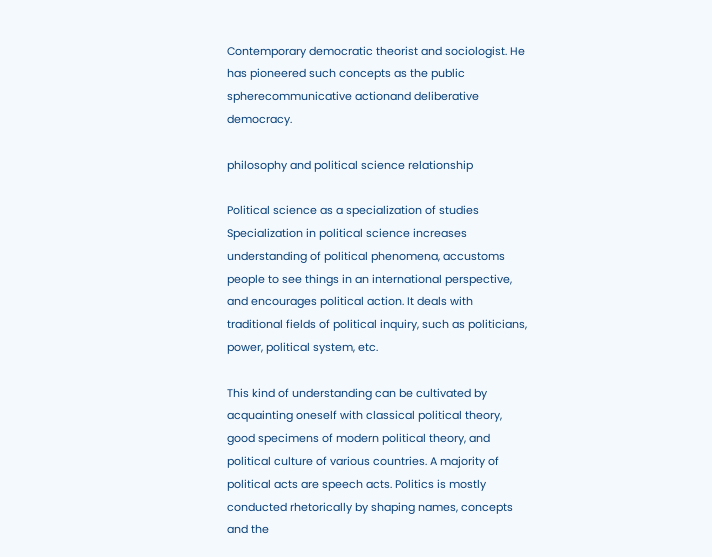Contemporary democratic theorist and sociologist. He has pioneered such concepts as the public spherecommunicative actionand deliberative democracy.

philosophy and political science relationship

Political science as a specialization of studies Specialization in political science increases understanding of political phenomena, accustoms people to see things in an international perspective, and encourages political action. It deals with traditional fields of political inquiry, such as politicians, power, political system, etc.

This kind of understanding can be cultivated by acquainting oneself with classical political theory, good specimens of modern political theory, and political culture of various countries. A majority of political acts are speech acts. Politics is mostly conducted rhetorically by shaping names, concepts and the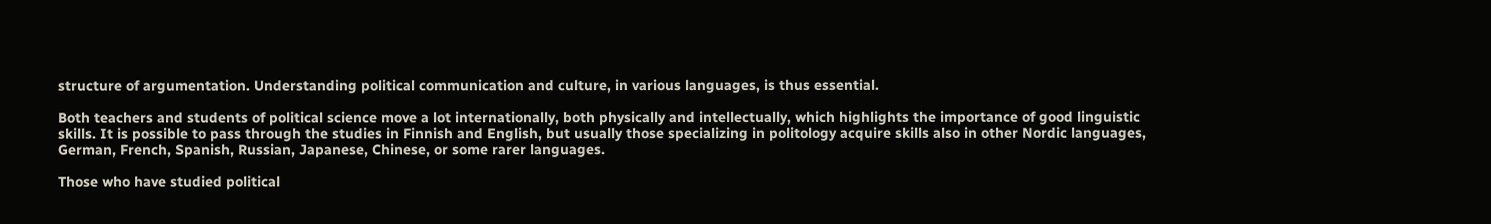structure of argumentation. Understanding political communication and culture, in various languages, is thus essential.

Both teachers and students of political science move a lot internationally, both physically and intellectually, which highlights the importance of good linguistic skills. It is possible to pass through the studies in Finnish and English, but usually those specializing in politology acquire skills also in other Nordic languages, German, French, Spanish, Russian, Japanese, Chinese, or some rarer languages.

Those who have studied political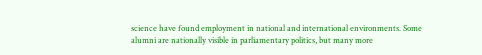science have found employment in national and international environments. Some alumni are nationally visible in parliamentary politics, but many more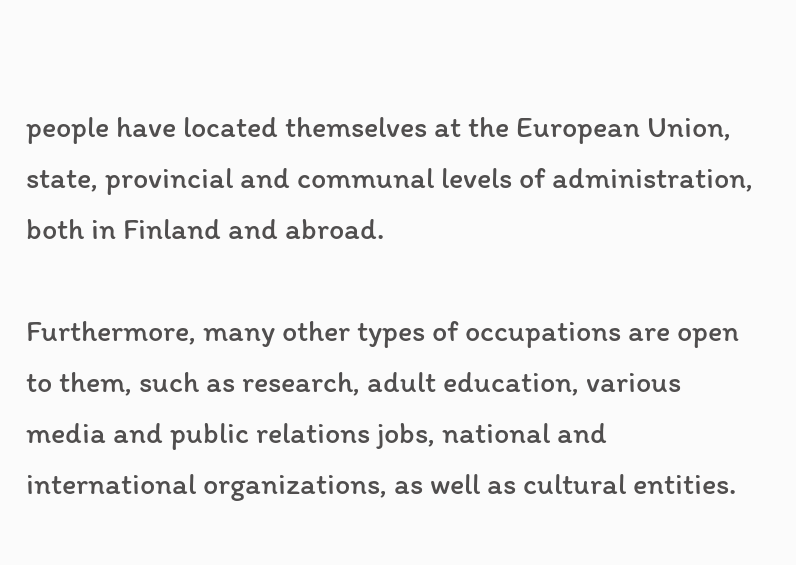people have located themselves at the European Union, state, provincial and communal levels of administration, both in Finland and abroad.

Furthermore, many other types of occupations are open to them, such as research, adult education, various media and public relations jobs, national and international organizations, as well as cultural entities.